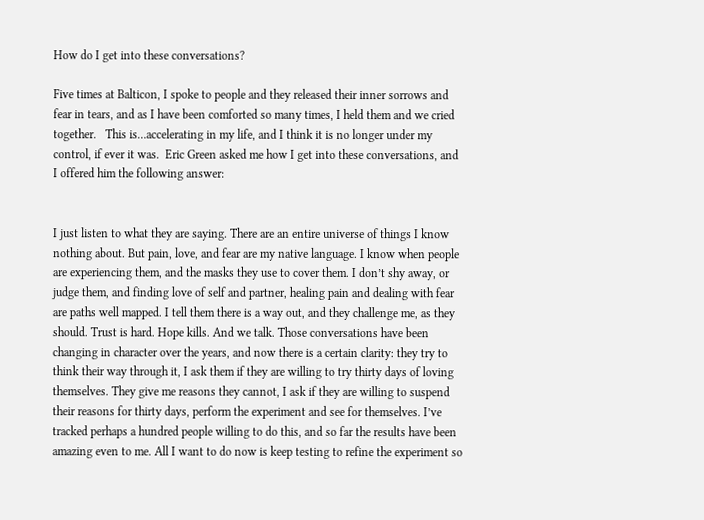How do I get into these conversations?

Five times at Balticon, I spoke to people and they released their inner sorrows and fear in tears, and as I have been comforted so many times, I held them and we cried together.   This is…accelerating in my life, and I think it is no longer under my control, if ever it was.  Eric Green asked me how I get into these conversations, and I offered him the following answer:


I just listen to what they are saying. There are an entire universe of things I know nothing about. But pain, love, and fear are my native language. I know when people are experiencing them, and the masks they use to cover them. I don’t shy away, or judge them, and finding love of self and partner, healing pain and dealing with fear are paths well mapped. I tell them there is a way out, and they challenge me, as they should. Trust is hard. Hope kills. And we talk. Those conversations have been changing in character over the years, and now there is a certain clarity: they try to think their way through it, I ask them if they are willing to try thirty days of loving themselves. They give me reasons they cannot, I ask if they are willing to suspend their reasons for thirty days, perform the experiment and see for themselves. I’ve tracked perhaps a hundred people willing to do this, and so far the results have been amazing even to me. All I want to do now is keep testing to refine the experiment so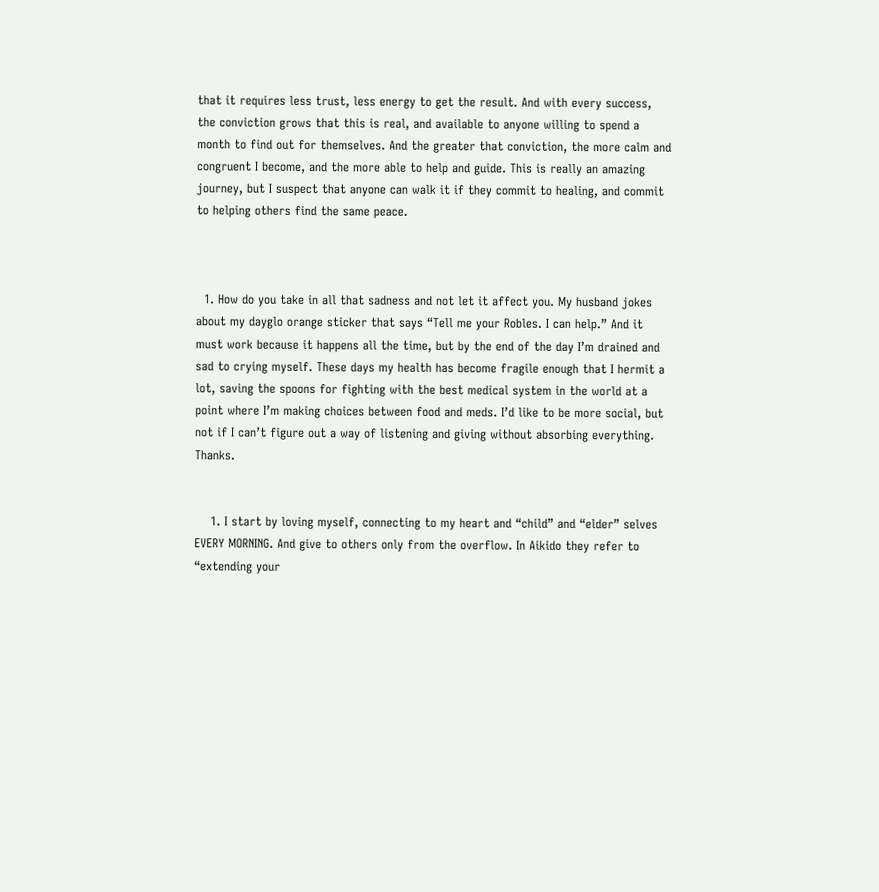that it requires less trust, less energy to get the result. And with every success, the conviction grows that this is real, and available to anyone willing to spend a month to find out for themselves. And the greater that conviction, the more calm and congruent I become, and the more able to help and guide. This is really an amazing journey, but I suspect that anyone can walk it if they commit to healing, and commit to helping others find the same peace.



  1. How do you take in all that sadness and not let it affect you. My husband jokes about my dayglo orange sticker that says “Tell me your Robles. I can help.” And it must work because it happens all the time, but by the end of the day I’m drained and sad to crying myself. These days my health has become fragile enough that I hermit a lot, saving the spoons for fighting with the best medical system in the world at a point where I’m making choices between food and meds. I’d like to be more social, but not if I can’t figure out a way of listening and giving without absorbing everything. Thanks.


    1. I start by loving myself, connecting to my heart and “child” and “elder” selves EVERY MORNING. And give to others only from the overflow. In Aikido they refer to “extending your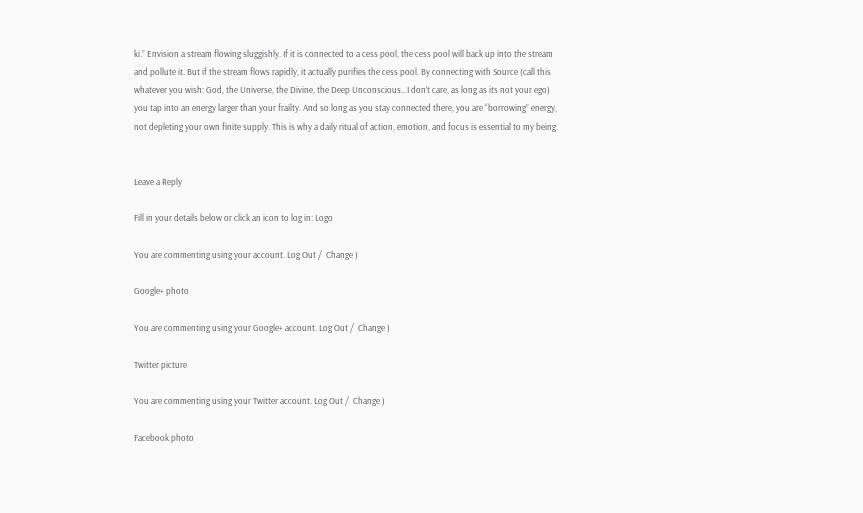ki.” Envision a stream flowing sluggishly. If it is connected to a cess pool, the cess pool will back up into the stream and pollute it. But if the stream flows rapidly, it actually purifies the cess pool. By connecting with Source (call this whatever you wish: God, the Universe, the Divine, the Deep Unconscious…I don’t care, as long as its not your ego) you tap into an energy larger than your frailty. And so long as you stay connected there, you are “borrowing” energy, not depleting your own finite supply. This is why a daily ritual of action, emotion, and focus is essential to my being.


Leave a Reply

Fill in your details below or click an icon to log in: Logo

You are commenting using your account. Log Out /  Change )

Google+ photo

You are commenting using your Google+ account. Log Out /  Change )

Twitter picture

You are commenting using your Twitter account. Log Out /  Change )

Facebook photo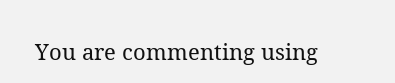You are commenting using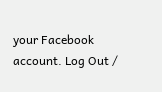your Facebook account. Log Out /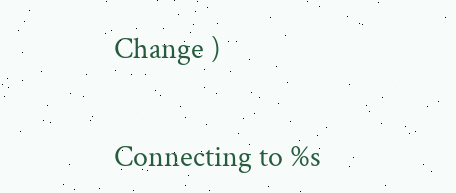Change )


Connecting to %s